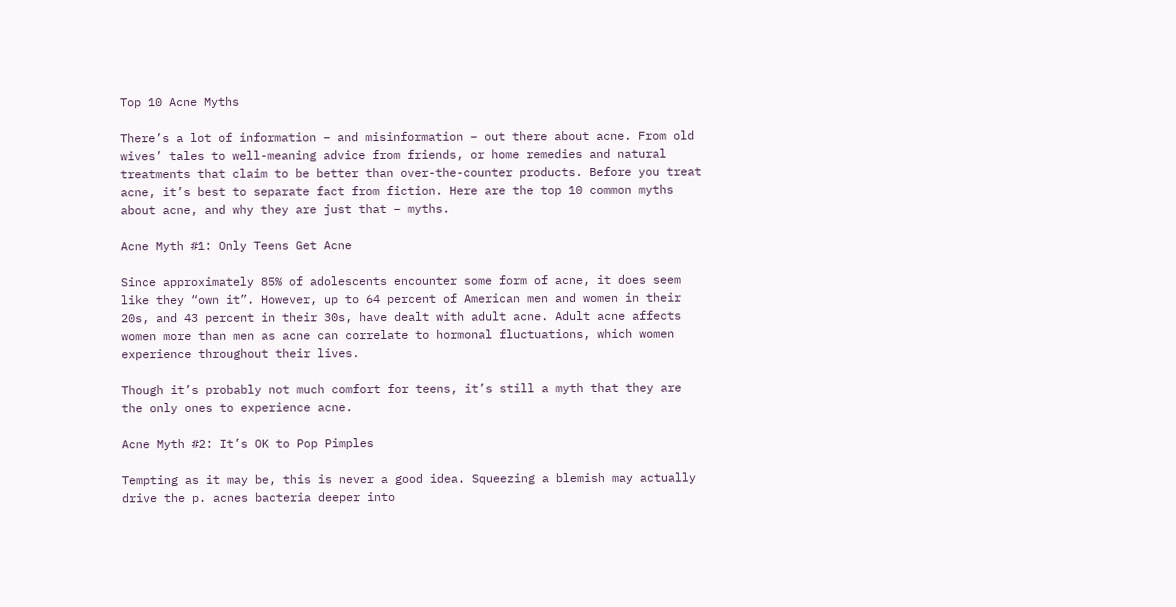Top 10 Acne Myths

There’s a lot of information – and misinformation – out there about acne. From old wives’ tales to well-meaning advice from friends, or home remedies and natural treatments that claim to be better than over-the-counter products. Before you treat acne, it’s best to separate fact from fiction. Here are the top 10 common myths about acne, and why they are just that – myths.

Acne Myth #1: Only Teens Get Acne

Since approximately 85% of adolescents encounter some form of acne, it does seem like they “own it”. However, up to 64 percent of American men and women in their 20s, and 43 percent in their 30s, have dealt with adult acne. Adult acne affects women more than men as acne can correlate to hormonal fluctuations, which women experience throughout their lives.

Though it’s probably not much comfort for teens, it’s still a myth that they are the only ones to experience acne.

Acne Myth #2: It’s OK to Pop Pimples

Tempting as it may be, this is never a good idea. Squeezing a blemish may actually drive the p. acnes bacteria deeper into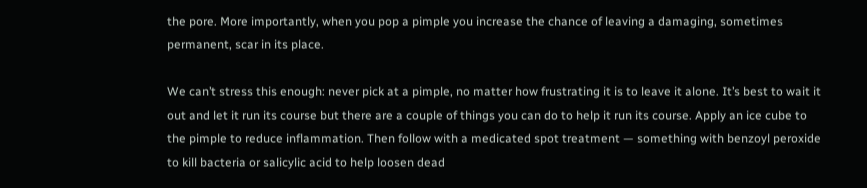the pore. More importantly, when you pop a pimple you increase the chance of leaving a damaging, sometimes permanent, scar in its place.

We can’t stress this enough: never pick at a pimple, no matter how frustrating it is to leave it alone. It’s best to wait it out and let it run its course but there are a couple of things you can do to help it run its course. Apply an ice cube to the pimple to reduce inflammation. Then follow with a medicated spot treatment — something with benzoyl peroxide to kill bacteria or salicylic acid to help loosen dead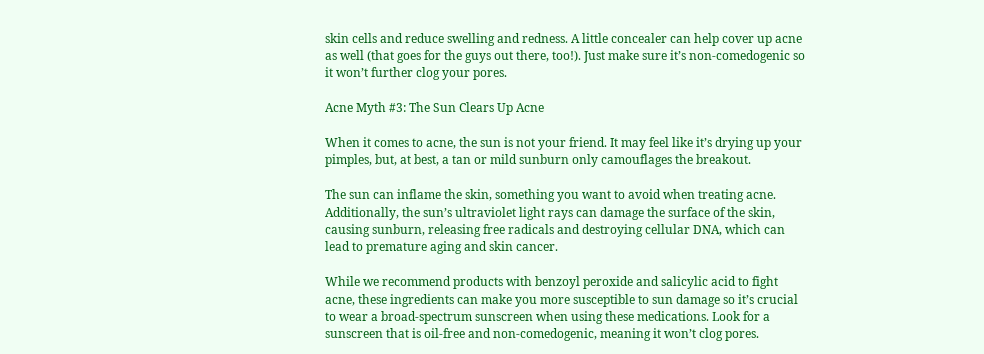skin cells and reduce swelling and redness. A little concealer can help cover up acne as well (that goes for the guys out there, too!). Just make sure it’s non-comedogenic so it won’t further clog your pores.

Acne Myth #3: The Sun Clears Up Acne

When it comes to acne, the sun is not your friend. It may feel like it’s drying up your pimples, but, at best, a tan or mild sunburn only camouflages the breakout.

The sun can inflame the skin, something you want to avoid when treating acne. Additionally, the sun’s ultraviolet light rays can damage the surface of the skin, causing sunburn, releasing free radicals and destroying cellular DNA, which can lead to premature aging and skin cancer.

While we recommend products with benzoyl peroxide and salicylic acid to fight acne, these ingredients can make you more susceptible to sun damage so it’s crucial to wear a broad-spectrum sunscreen when using these medications. Look for a sunscreen that is oil-free and non-comedogenic, meaning it won’t clog pores.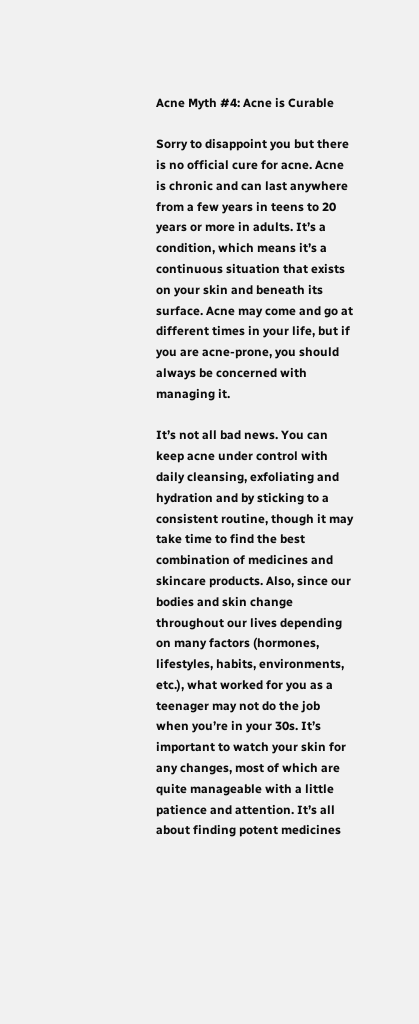Acne Myth #4: Acne is Curable

Sorry to disappoint you but there is no official cure for acne. Acne is chronic and can last anywhere from a few years in teens to 20 years or more in adults. It’s a condition, which means it’s a continuous situation that exists on your skin and beneath its surface. Acne may come and go at different times in your life, but if you are acne-prone, you should always be concerned with managing it.

It’s not all bad news. You can keep acne under control with daily cleansing, exfoliating and hydration and by sticking to a consistent routine, though it may take time to find the best combination of medicines and skincare products. Also, since our bodies and skin change throughout our lives depending on many factors (hormones, lifestyles, habits, environments, etc.), what worked for you as a teenager may not do the job when you’re in your 30s. It’s important to watch your skin for any changes, most of which are quite manageable with a little patience and attention. It’s all about finding potent medicines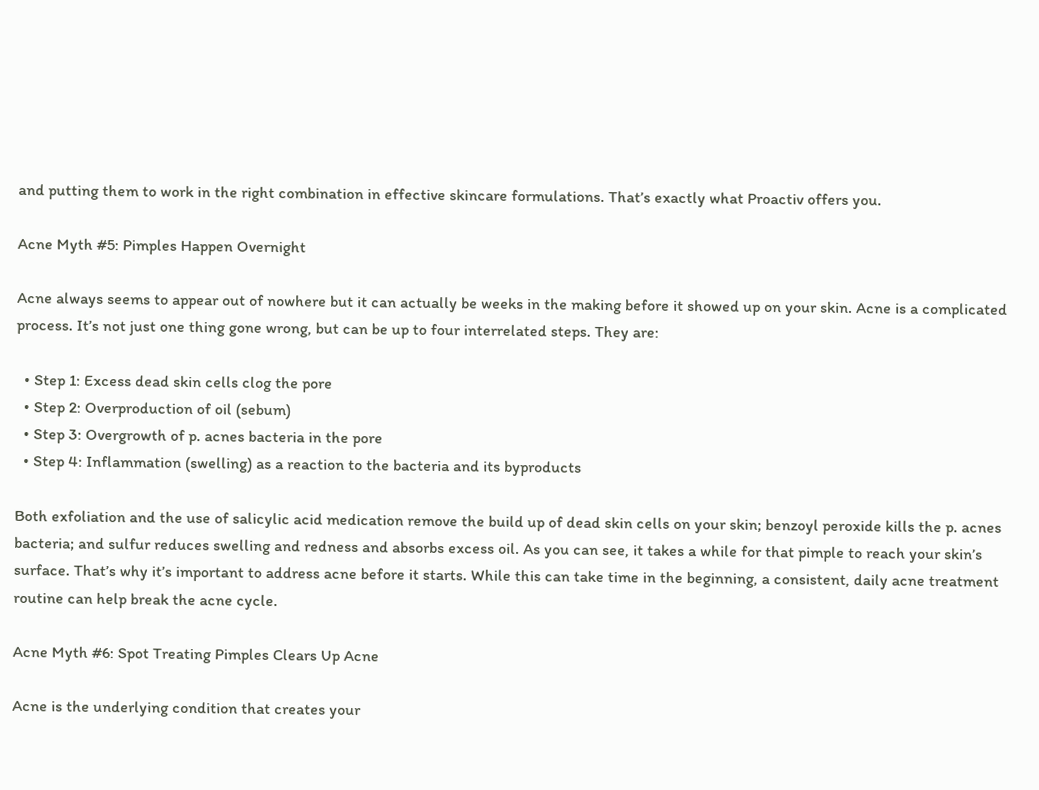and putting them to work in the right combination in effective skincare formulations. That’s exactly what Proactiv offers you.

Acne Myth #5: Pimples Happen Overnight

Acne always seems to appear out of nowhere but it can actually be weeks in the making before it showed up on your skin. Acne is a complicated process. It’s not just one thing gone wrong, but can be up to four interrelated steps. They are:

  • Step 1: Excess dead skin cells clog the pore
  • Step 2: Overproduction of oil (sebum)
  • Step 3: Overgrowth of p. acnes bacteria in the pore
  • Step 4: Inflammation (swelling) as a reaction to the bacteria and its byproducts

Both exfoliation and the use of salicylic acid medication remove the build up of dead skin cells on your skin; benzoyl peroxide kills the p. acnes bacteria; and sulfur reduces swelling and redness and absorbs excess oil. As you can see, it takes a while for that pimple to reach your skin’s surface. That’s why it’s important to address acne before it starts. While this can take time in the beginning, a consistent, daily acne treatment routine can help break the acne cycle.

Acne Myth #6: Spot Treating Pimples Clears Up Acne

Acne is the underlying condition that creates your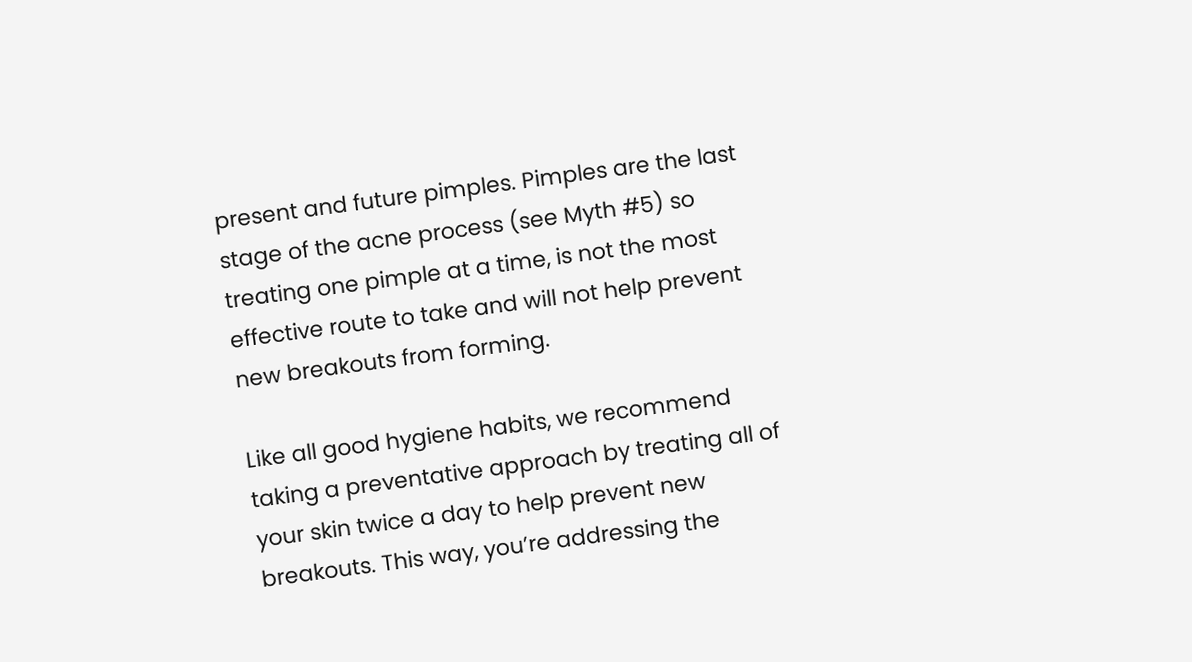present and future pimples. Pimples are the last stage of the acne process (see Myth #5) so treating one pimple at a time, is not the most effective route to take and will not help prevent new breakouts from forming.

Like all good hygiene habits, we recommend taking a preventative approach by treating all of your skin twice a day to help prevent new breakouts. This way, you’re addressing the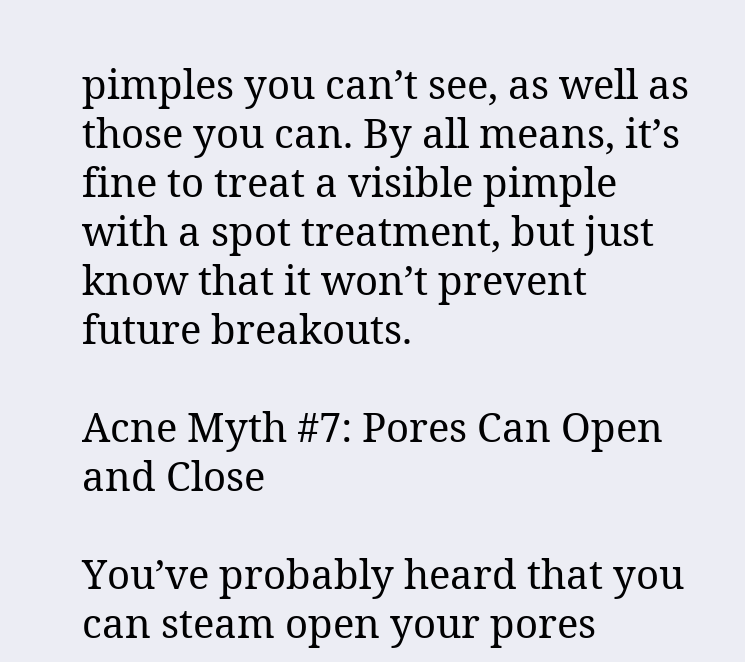pimples you can’t see, as well as those you can. By all means, it’s fine to treat a visible pimple with a spot treatment, but just know that it won’t prevent future breakouts.

Acne Myth #7: Pores Can Open and Close

You’ve probably heard that you can steam open your pores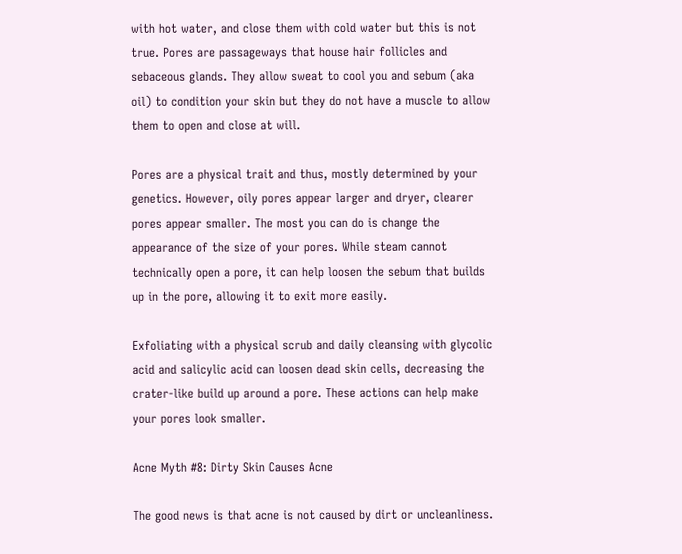with hot water, and close them with cold water but this is not true. Pores are passageways that house hair follicles and sebaceous glands. They allow sweat to cool you and sebum (aka oil) to condition your skin but they do not have a muscle to allow them to open and close at will.

Pores are a physical trait and thus, mostly determined by your genetics. However, oily pores appear larger and dryer, clearer pores appear smaller. The most you can do is change the appearance of the size of your pores. While steam cannot technically open a pore, it can help loosen the sebum that builds up in the pore, allowing it to exit more easily.

Exfoliating with a physical scrub and daily cleansing with glycolic acid and salicylic acid can loosen dead skin cells, decreasing the crater-like build up around a pore. These actions can help make your pores look smaller.

Acne Myth #8: Dirty Skin Causes Acne

The good news is that acne is not caused by dirt or uncleanliness.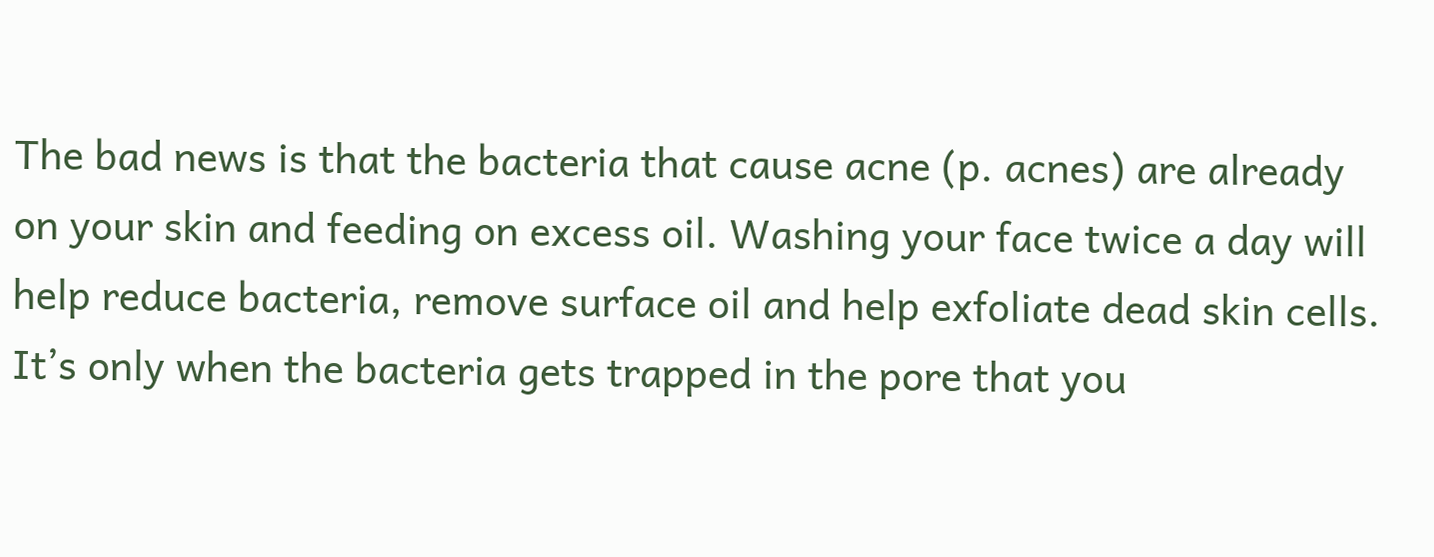The bad news is that the bacteria that cause acne (p. acnes) are already on your skin and feeding on excess oil. Washing your face twice a day will help reduce bacteria, remove surface oil and help exfoliate dead skin cells. It’s only when the bacteria gets trapped in the pore that you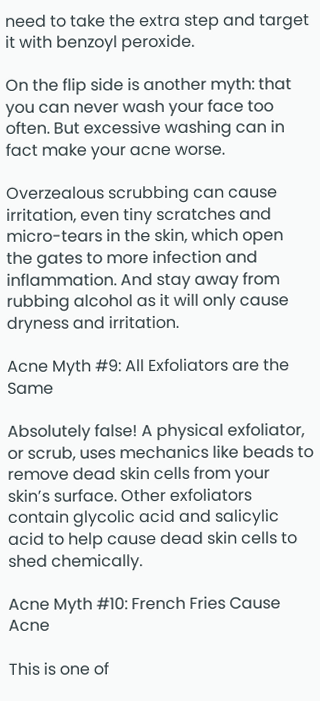need to take the extra step and target it with benzoyl peroxide.

On the flip side is another myth: that you can never wash your face too often. But excessive washing can in fact make your acne worse.

Overzealous scrubbing can cause irritation, even tiny scratches and micro-tears in the skin, which open the gates to more infection and inflammation. And stay away from rubbing alcohol as it will only cause dryness and irritation.

Acne Myth #9: All Exfoliators are the Same

Absolutely false! A physical exfoliator, or scrub, uses mechanics like beads to remove dead skin cells from your skin’s surface. Other exfoliators contain glycolic acid and salicylic acid to help cause dead skin cells to shed chemically.

Acne Myth #10: French Fries Cause Acne

This is one of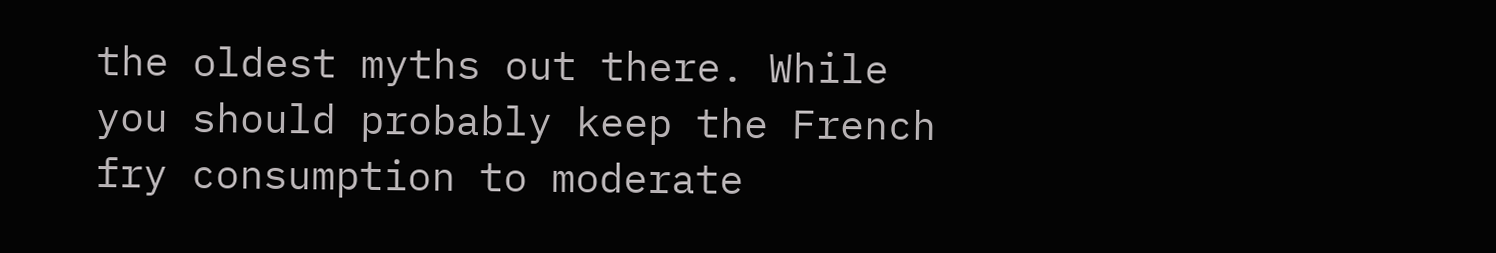the oldest myths out there. While you should probably keep the French fry consumption to moderate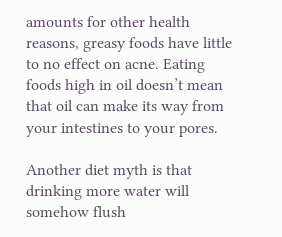amounts for other health reasons, greasy foods have little to no effect on acne. Eating foods high in oil doesn’t mean that oil can make its way from your intestines to your pores.

Another diet myth is that drinking more water will somehow flush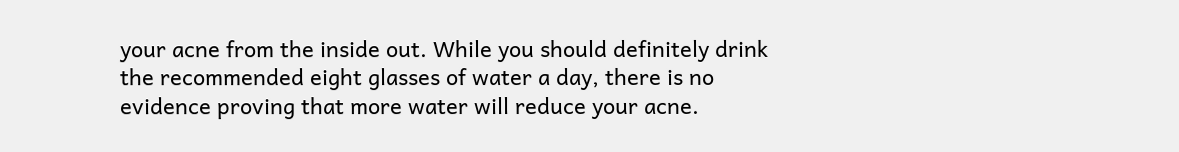your acne from the inside out. While you should definitely drink the recommended eight glasses of water a day, there is no evidence proving that more water will reduce your acne.